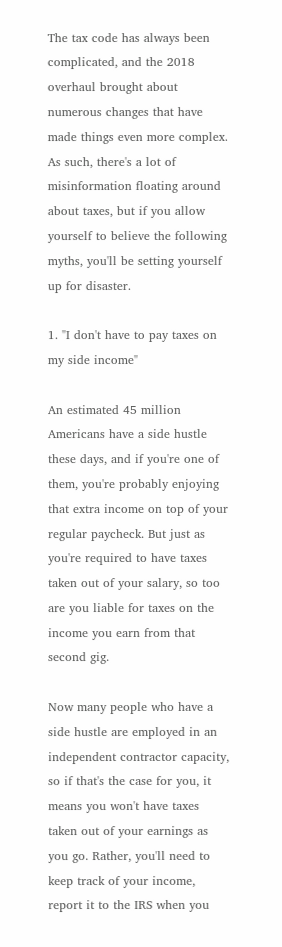The tax code has always been complicated, and the 2018 overhaul brought about numerous changes that have made things even more complex. As such, there's a lot of misinformation floating around about taxes, but if you allow yourself to believe the following myths, you'll be setting yourself up for disaster.

1. "I don't have to pay taxes on my side income"

An estimated 45 million Americans have a side hustle these days, and if you're one of them, you're probably enjoying that extra income on top of your regular paycheck. But just as you're required to have taxes taken out of your salary, so too are you liable for taxes on the income you earn from that second gig.

Now many people who have a side hustle are employed in an independent contractor capacity, so if that's the case for you, it means you won't have taxes taken out of your earnings as you go. Rather, you'll need to keep track of your income, report it to the IRS when you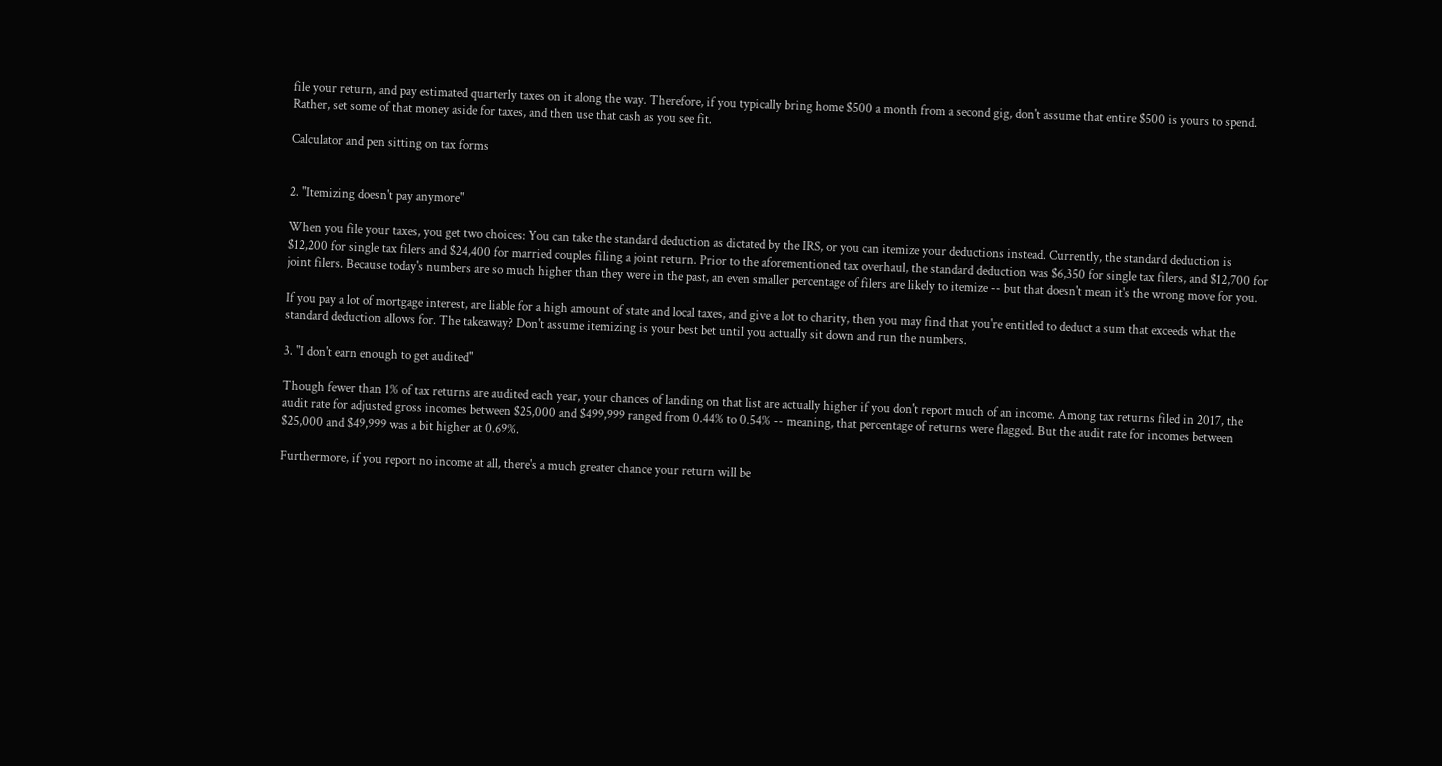file your return, and pay estimated quarterly taxes on it along the way. Therefore, if you typically bring home $500 a month from a second gig, don't assume that entire $500 is yours to spend. Rather, set some of that money aside for taxes, and then use that cash as you see fit.

Calculator and pen sitting on tax forms


2. "Itemizing doesn't pay anymore"

When you file your taxes, you get two choices: You can take the standard deduction as dictated by the IRS, or you can itemize your deductions instead. Currently, the standard deduction is $12,200 for single tax filers and $24,400 for married couples filing a joint return. Prior to the aforementioned tax overhaul, the standard deduction was $6,350 for single tax filers, and $12,700 for joint filers. Because today's numbers are so much higher than they were in the past, an even smaller percentage of filers are likely to itemize -- but that doesn't mean it's the wrong move for you.

If you pay a lot of mortgage interest, are liable for a high amount of state and local taxes, and give a lot to charity, then you may find that you're entitled to deduct a sum that exceeds what the standard deduction allows for. The takeaway? Don't assume itemizing is your best bet until you actually sit down and run the numbers.

3. "I don't earn enough to get audited"

Though fewer than 1% of tax returns are audited each year, your chances of landing on that list are actually higher if you don't report much of an income. Among tax returns filed in 2017, the audit rate for adjusted gross incomes between $25,000 and $499,999 ranged from 0.44% to 0.54% -- meaning, that percentage of returns were flagged. But the audit rate for incomes between $25,000 and $49,999 was a bit higher at 0.69%.

Furthermore, if you report no income at all, there's a much greater chance your return will be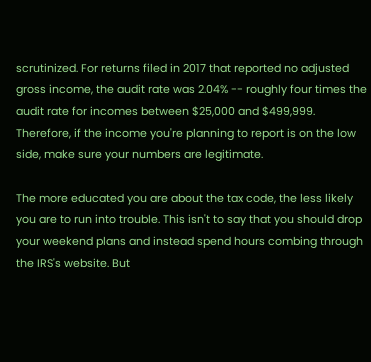scrutinized. For returns filed in 2017 that reported no adjusted gross income, the audit rate was 2.04% -- roughly four times the audit rate for incomes between $25,000 and $499,999. Therefore, if the income you're planning to report is on the low side, make sure your numbers are legitimate.

The more educated you are about the tax code, the less likely you are to run into trouble. This isn't to say that you should drop your weekend plans and instead spend hours combing through the IRS's website. But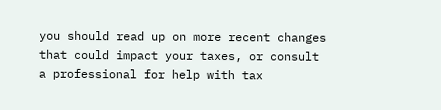you should read up on more recent changes that could impact your taxes, or consult a professional for help with tax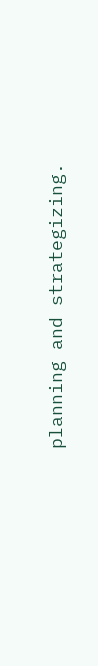planning and strategizing.